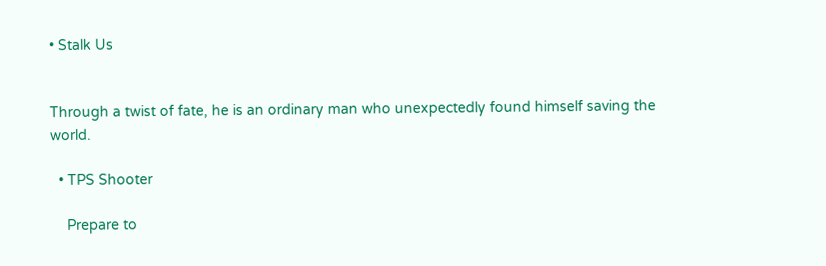• Stalk Us


Through a twist of fate, he is an ordinary man who unexpectedly found himself saving the world.

  • TPS Shooter

    Prepare to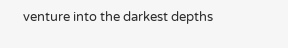venture into the darkest depths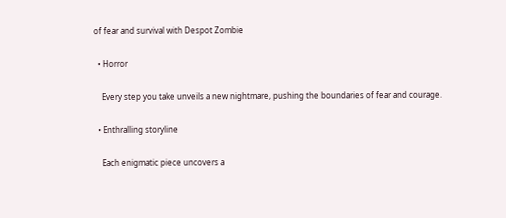of fear and survival with Despot Zombie

  • Horror

    Every step you take unveils a new nightmare, pushing the boundaries of fear and courage.

  • Enthralling storyline

    Each enigmatic piece uncovers a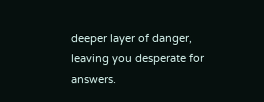deeper layer of danger, leaving you desperate for answers.